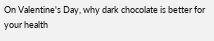On Valentine's Day, why dark chocolate is better for your health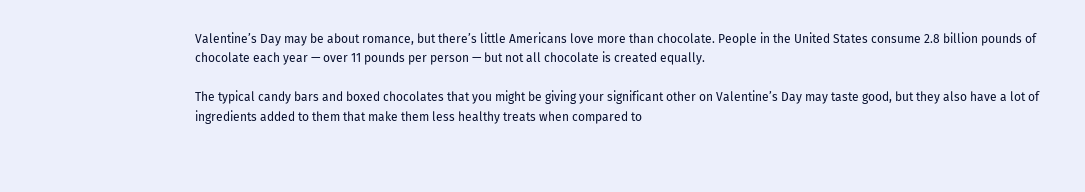Valentine’s Day may be about romance, but there’s little Americans love more than chocolate. People in the United States consume 2.8 billion pounds of chocolate each year — over 11 pounds per person — but not all chocolate is created equally.

The typical candy bars and boxed chocolates that you might be giving your significant other on Valentine’s Day may taste good, but they also have a lot of ingredients added to them that make them less healthy treats when compared to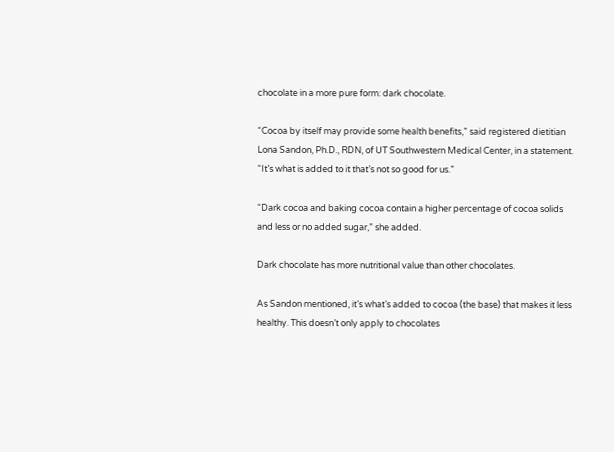chocolate in a more pure form: dark chocolate.

“Cocoa by itself may provide some health benefits,” said registered dietitian Lona Sandon, Ph.D., RDN, of UT Southwestern Medical Center, in a statement. “It’s what is added to it that’s not so good for us.”

“Dark cocoa and baking cocoa contain a higher percentage of cocoa solids and less or no added sugar,” she added.

Dark chocolate has more nutritional value than other chocolates.

As Sandon mentioned, it’s what’s added to cocoa (the base) that makes it less healthy. This doesn’t only apply to chocolates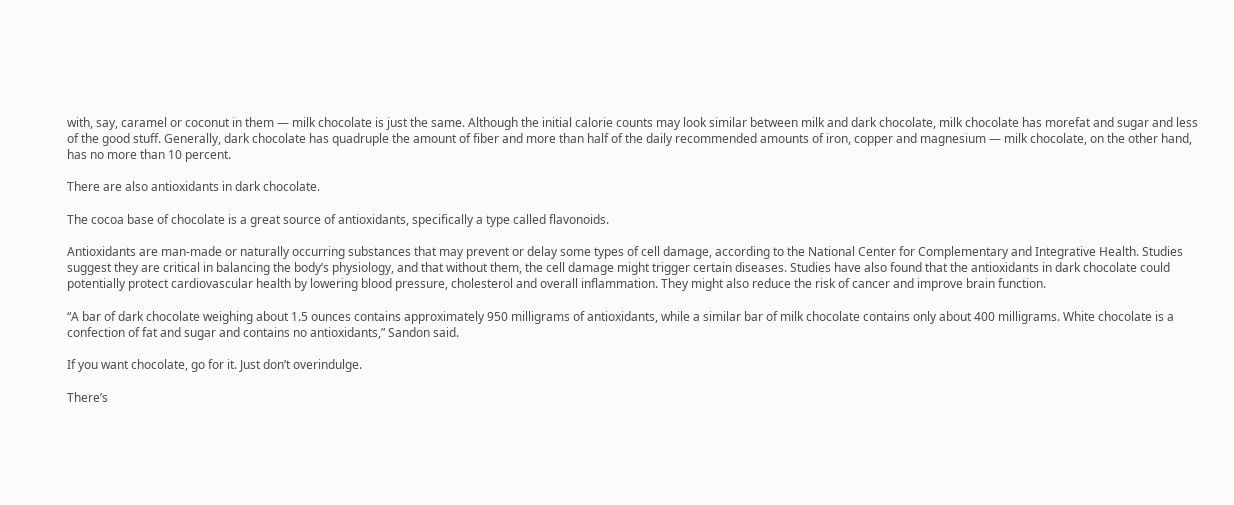with, say, caramel or coconut in them — milk chocolate is just the same. Although the initial calorie counts may look similar between milk and dark chocolate, milk chocolate has morefat and sugar and less of the good stuff. Generally, dark chocolate has quadruple the amount of fiber and more than half of the daily recommended amounts of iron, copper and magnesium — milk chocolate, on the other hand, has no more than 10 percent.

There are also antioxidants in dark chocolate.

The cocoa base of chocolate is a great source of antioxidants, specifically a type called flavonoids.

Antioxidants are man-made or naturally occurring substances that may prevent or delay some types of cell damage, according to the National Center for Complementary and Integrative Health. Studies suggest they are critical in balancing the body’s physiology, and that without them, the cell damage might trigger certain diseases. Studies have also found that the antioxidants in dark chocolate could potentially protect cardiovascular health by lowering blood pressure, cholesterol and overall inflammation. They might also reduce the risk of cancer and improve brain function.

“A bar of dark chocolate weighing about 1.5 ounces contains approximately 950 milligrams of antioxidants, while a similar bar of milk chocolate contains only about 400 milligrams. White chocolate is a confection of fat and sugar and contains no antioxidants,” Sandon said.

If you want chocolate, go for it. Just don’t overindulge.

There’s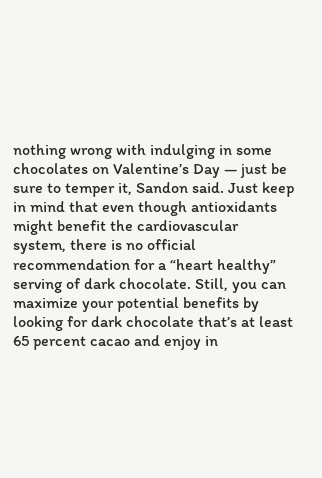nothing wrong with indulging in some chocolates on Valentine’s Day — just be sure to temper it, Sandon said. Just keep in mind that even though antioxidants might benefit the cardiovascular system, there is no official recommendation for a “heart healthy” serving of dark chocolate. Still, you can maximize your potential benefits by looking for dark chocolate that’s at least 65 percent cacao and enjoy in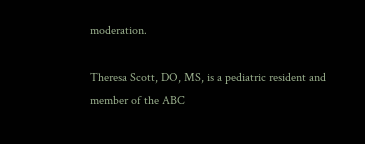moderation.

Theresa Scott, DO, MS, is a pediatric resident and member of the ABC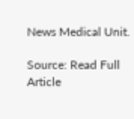News Medical Unit.

Source: Read Full Article